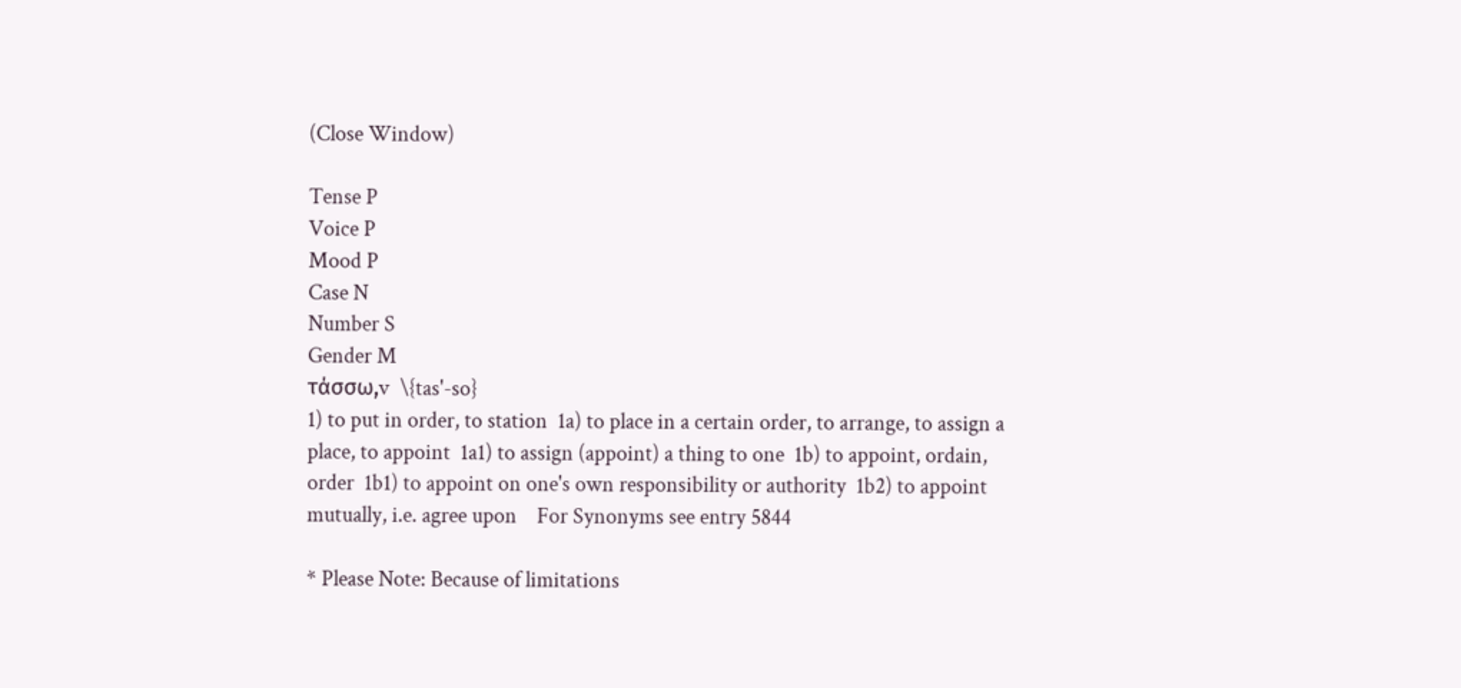(Close Window)

Tense P
Voice P
Mood P
Case N
Number S
Gender M
τάσσω,v  \{tas'-so}
1) to put in order, to station  1a) to place in a certain order, to arrange, to assign a  place, to appoint  1a1) to assign (appoint) a thing to one  1b) to appoint, ordain, order  1b1) to appoint on one's own responsibility or authority  1b2) to appoint mutually, i.e. agree upon    For Synonyms see entry 5844

* Please Note: Because of limitations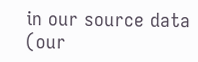in our source data (our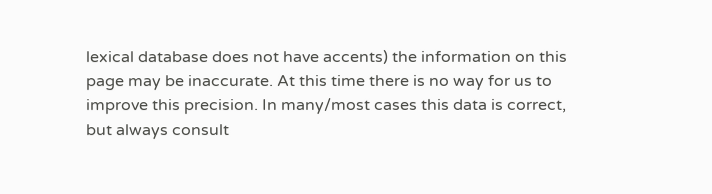lexical database does not have accents) the information on this page may be inaccurate. At this time there is no way for us to improve this precision. In many/most cases this data is correct, but always consult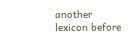another lexicon before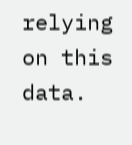relying on this data.